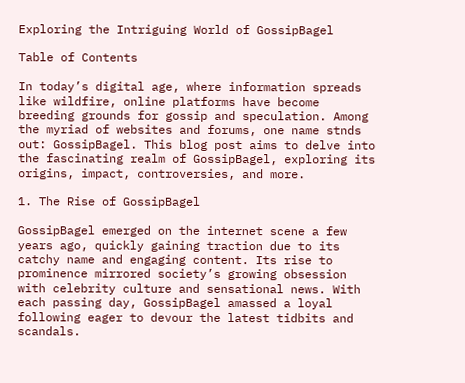Exploring the Intriguing World of GossipBagel

Table of Contents

In today’s digital age, where information spreads like wildfire, online platforms have become breeding grounds for gossip and speculation. Among the myriad of websites and forums, one name stnds out: GossipBagel. This blog post aims to delve into the fascinating realm of GossipBagel, exploring its origins, impact, controversies, and more.

1. The Rise of GossipBagel

GossipBagel emerged on the internet scene a few years ago, quickly gaining traction due to its catchy name and engaging content. Its rise to prominence mirrored society’s growing obsession with celebrity culture and sensational news. With each passing day, GossipBagel amassed a loyal following eager to devour the latest tidbits and scandals.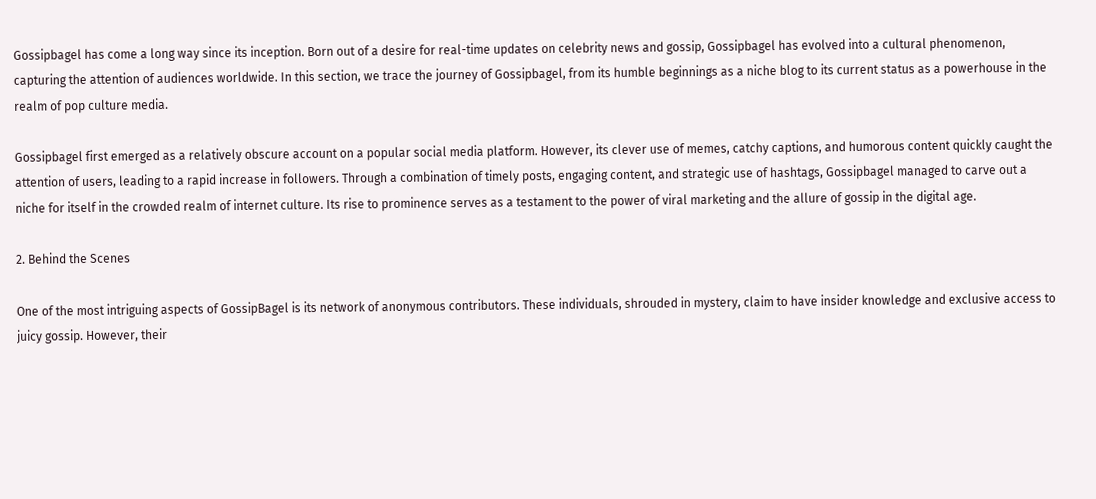Gossipbagel has come a long way since its inception. Born out of a desire for real-time updates on celebrity news and gossip, Gossipbagel has evolved into a cultural phenomenon, capturing the attention of audiences worldwide. In this section, we trace the journey of Gossipbagel, from its humble beginnings as a niche blog to its current status as a powerhouse in the realm of pop culture media.

Gossipbagel first emerged as a relatively obscure account on a popular social media platform. However, its clever use of memes, catchy captions, and humorous content quickly caught the attention of users, leading to a rapid increase in followers. Through a combination of timely posts, engaging content, and strategic use of hashtags, Gossipbagel managed to carve out a niche for itself in the crowded realm of internet culture. Its rise to prominence serves as a testament to the power of viral marketing and the allure of gossip in the digital age.

2. Behind the Scenes

One of the most intriguing aspects of GossipBagel is its network of anonymous contributors. These individuals, shrouded in mystery, claim to have insider knowledge and exclusive access to juicy gossip. However, their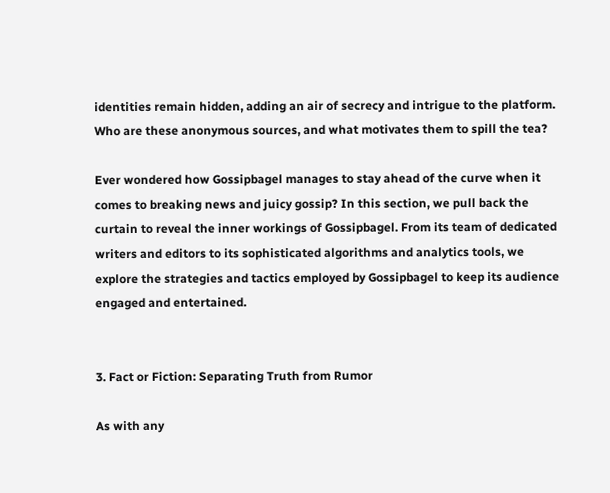identities remain hidden, adding an air of secrecy and intrigue to the platform. Who are these anonymous sources, and what motivates them to spill the tea?

Ever wondered how Gossipbagel manages to stay ahead of the curve when it comes to breaking news and juicy gossip? In this section, we pull back the curtain to reveal the inner workings of Gossipbagel. From its team of dedicated writers and editors to its sophisticated algorithms and analytics tools, we explore the strategies and tactics employed by Gossipbagel to keep its audience engaged and entertained.


3. Fact or Fiction: Separating Truth from Rumor

As with any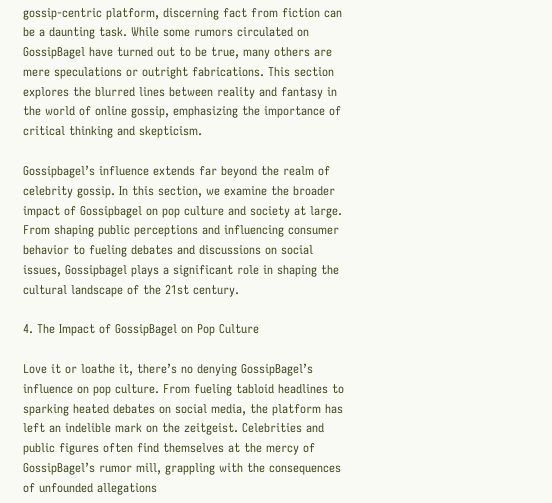gossip-centric platform, discerning fact from fiction can be a daunting task. While some rumors circulated on GossipBagel have turned out to be true, many others are mere speculations or outright fabrications. This section explores the blurred lines between reality and fantasy in the world of online gossip, emphasizing the importance of critical thinking and skepticism.

Gossipbagel’s influence extends far beyond the realm of celebrity gossip. In this section, we examine the broader impact of Gossipbagel on pop culture and society at large. From shaping public perceptions and influencing consumer behavior to fueling debates and discussions on social issues, Gossipbagel plays a significant role in shaping the cultural landscape of the 21st century.

4. The Impact of GossipBagel on Pop Culture

Love it or loathe it, there’s no denying GossipBagel’s influence on pop culture. From fueling tabloid headlines to sparking heated debates on social media, the platform has left an indelible mark on the zeitgeist. Celebrities and public figures often find themselves at the mercy of GossipBagel’s rumor mill, grappling with the consequences of unfounded allegations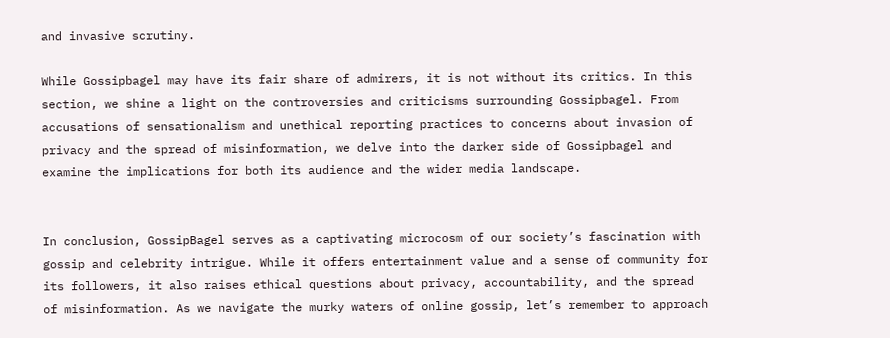and invasive scrutiny.

While Gossipbagel may have its fair share of admirers, it is not without its critics. In this section, we shine a light on the controversies and criticisms surrounding Gossipbagel. From accusations of sensationalism and unethical reporting practices to concerns about invasion of privacy and the spread of misinformation, we delve into the darker side of Gossipbagel and examine the implications for both its audience and the wider media landscape.


In conclusion, GossipBagel serves as a captivating microcosm of our society’s fascination with gossip and celebrity intrigue. While it offers entertainment value and a sense of community for its followers, it also raises ethical questions about privacy, accountability, and the spread of misinformation. As we navigate the murky waters of online gossip, let’s remember to approach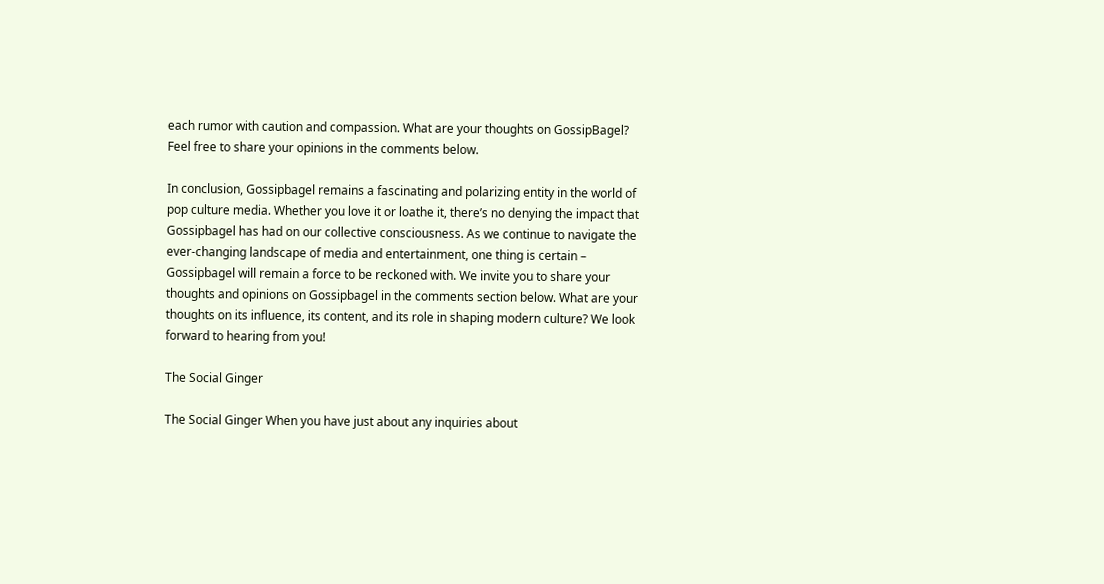each rumor with caution and compassion. What are your thoughts on GossipBagel? Feel free to share your opinions in the comments below.

In conclusion, Gossipbagel remains a fascinating and polarizing entity in the world of pop culture media. Whether you love it or loathe it, there’s no denying the impact that Gossipbagel has had on our collective consciousness. As we continue to navigate the ever-changing landscape of media and entertainment, one thing is certain – Gossipbagel will remain a force to be reckoned with. We invite you to share your thoughts and opinions on Gossipbagel in the comments section below. What are your thoughts on its influence, its content, and its role in shaping modern culture? We look forward to hearing from you!

The Social Ginger

The Social Ginger When you have just about any inquiries about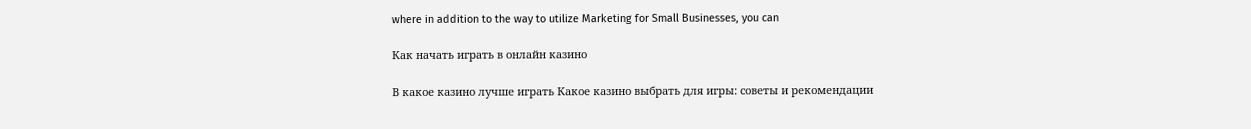where in addition to the way to utilize Marketing for Small Businesses, you can

Как начать играть в онлайн казино

В какое казино лучше играть Какое казино выбрать для игры: советы и рекомендации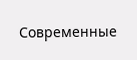Современные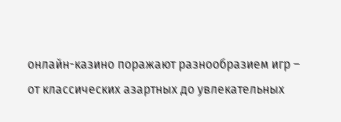онлайн-казино поражают разнообразием игр – от классических азартных до увлекательных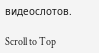видеослотов.

Scroll to Top